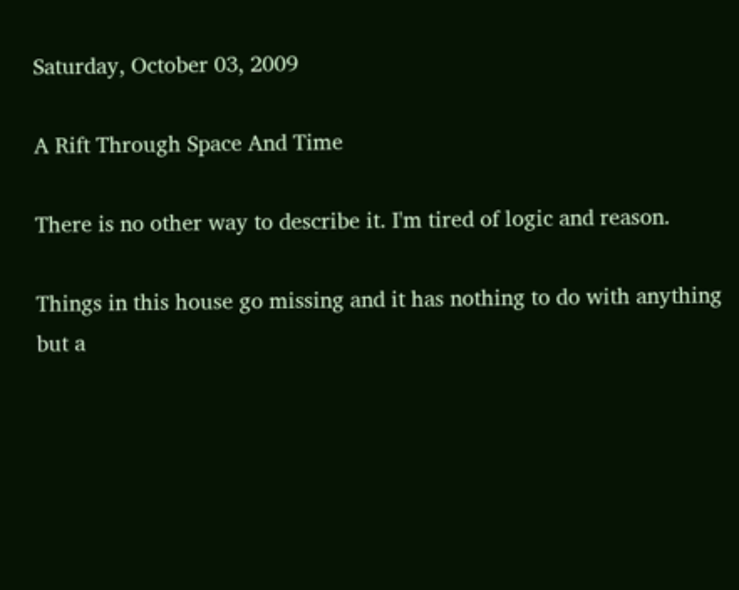Saturday, October 03, 2009

A Rift Through Space And Time

There is no other way to describe it. I'm tired of logic and reason.

Things in this house go missing and it has nothing to do with anything but a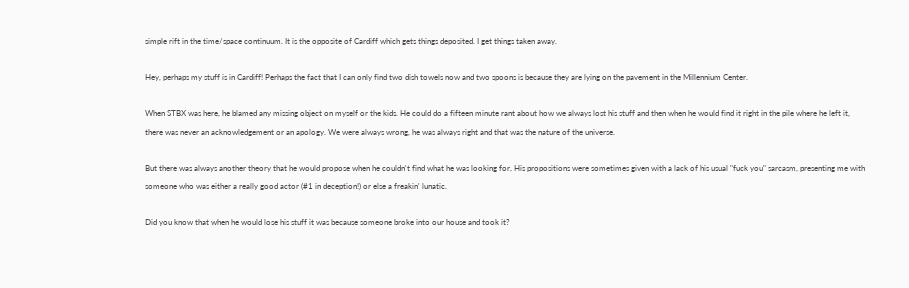simple rift in the time/space continuum. It is the opposite of Cardiff which gets things deposited. I get things taken away.

Hey, perhaps my stuff is in Cardiff! Perhaps the fact that I can only find two dish towels now and two spoons is because they are lying on the pavement in the Millennium Center.

When STBX was here, he blamed any missing object on myself or the kids. He could do a fifteen minute rant about how we always lost his stuff and then when he would find it right in the pile where he left it, there was never an acknowledgement or an apology. We were always wrong, he was always right and that was the nature of the universe.

But there was always another theory that he would propose when he couldn't find what he was looking for. His propositions were sometimes given with a lack of his usual "fuck you" sarcasm, presenting me with someone who was either a really good actor (#1 in deception!) or else a freakin' lunatic.

Did you know that when he would lose his stuff it was because someone broke into our house and took it?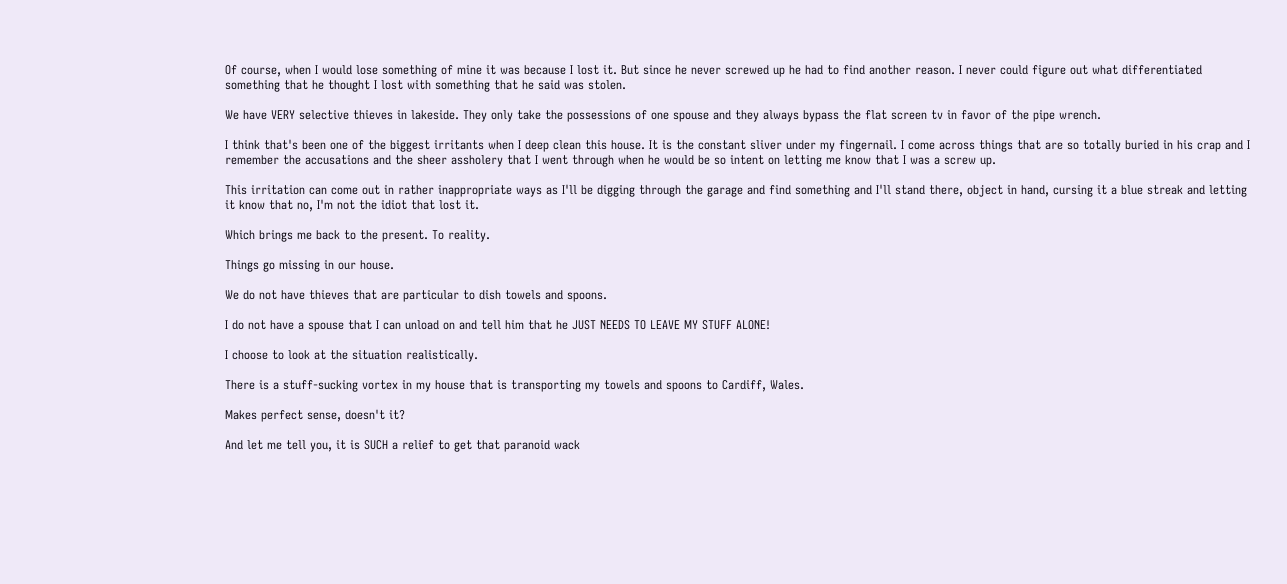Of course, when I would lose something of mine it was because I lost it. But since he never screwed up he had to find another reason. I never could figure out what differentiated something that he thought I lost with something that he said was stolen.

We have VERY selective thieves in lakeside. They only take the possessions of one spouse and they always bypass the flat screen tv in favor of the pipe wrench.

I think that's been one of the biggest irritants when I deep clean this house. It is the constant sliver under my fingernail. I come across things that are so totally buried in his crap and I remember the accusations and the sheer assholery that I went through when he would be so intent on letting me know that I was a screw up.

This irritation can come out in rather inappropriate ways as I'll be digging through the garage and find something and I'll stand there, object in hand, cursing it a blue streak and letting it know that no, I'm not the idiot that lost it.

Which brings me back to the present. To reality.

Things go missing in our house.

We do not have thieves that are particular to dish towels and spoons.

I do not have a spouse that I can unload on and tell him that he JUST NEEDS TO LEAVE MY STUFF ALONE!

I choose to look at the situation realistically.

There is a stuff-sucking vortex in my house that is transporting my towels and spoons to Cardiff, Wales.

Makes perfect sense, doesn't it?

And let me tell you, it is SUCH a relief to get that paranoid wack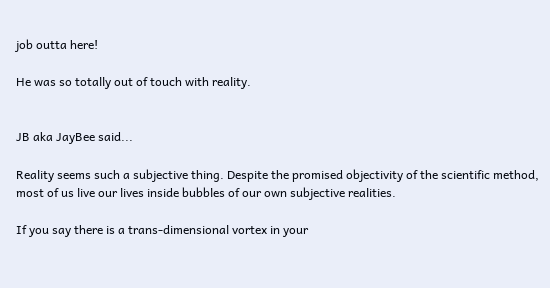job outta here!

He was so totally out of touch with reality.


JB aka JayBee said...

Reality seems such a subjective thing. Despite the promised objectivity of the scientific method, most of us live our lives inside bubbles of our own subjective realities.

If you say there is a trans-dimensional vortex in your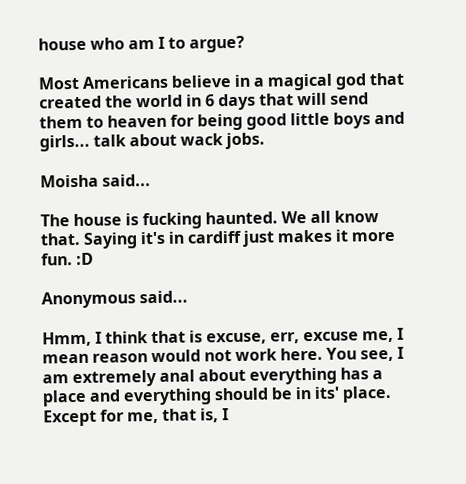house who am I to argue?

Most Americans believe in a magical god that created the world in 6 days that will send them to heaven for being good little boys and girls... talk about wack jobs.

Moisha said...

The house is fucking haunted. We all know that. Saying it's in cardiff just makes it more fun. :D

Anonymous said...

Hmm, I think that is excuse, err, excuse me, I mean reason would not work here. You see, I am extremely anal about everything has a place and everything should be in its' place. Except for me, that is, I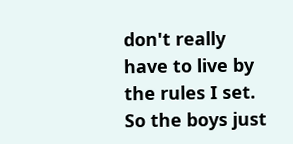don't really have to live by the rules I set. So the boys just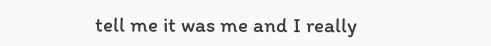tell me it was me and I really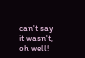can't say it wasn't, oh well!